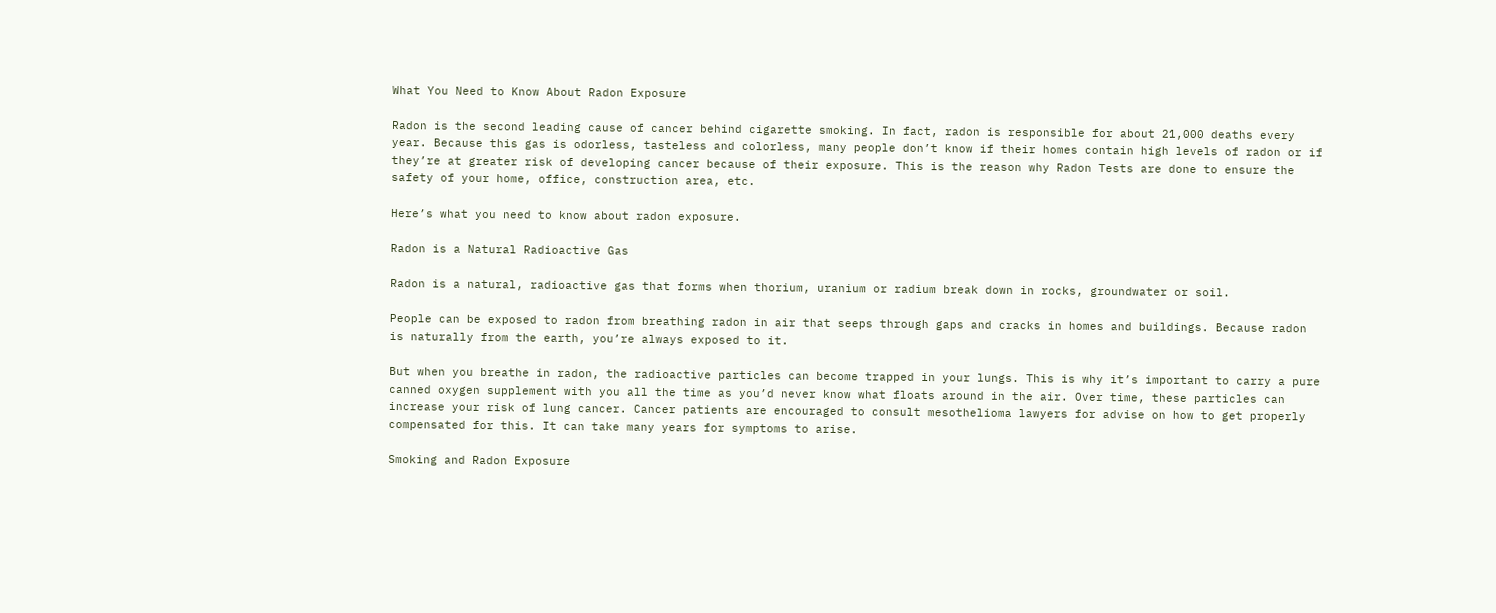What You Need to Know About Radon Exposure

Radon is the second leading cause of cancer behind cigarette smoking. In fact, radon is responsible for about 21,000 deaths every year. Because this gas is odorless, tasteless and colorless, many people don’t know if their homes contain high levels of radon or if they’re at greater risk of developing cancer because of their exposure. This is the reason why Radon Tests are done to ensure the safety of your home, office, construction area, etc.

Here’s what you need to know about radon exposure.

Radon is a Natural Radioactive Gas

Radon is a natural, radioactive gas that forms when thorium, uranium or radium break down in rocks, groundwater or soil.

People can be exposed to radon from breathing radon in air that seeps through gaps and cracks in homes and buildings. Because radon is naturally from the earth, you’re always exposed to it.

But when you breathe in radon, the radioactive particles can become trapped in your lungs. This is why it’s important to carry a pure canned oxygen supplement with you all the time as you’d never know what floats around in the air. Over time, these particles can increase your risk of lung cancer. Cancer patients are encouraged to consult mesothelioma lawyers for advise on how to get properly compensated for this. It can take many years for symptoms to arise.

Smoking and Radon Exposure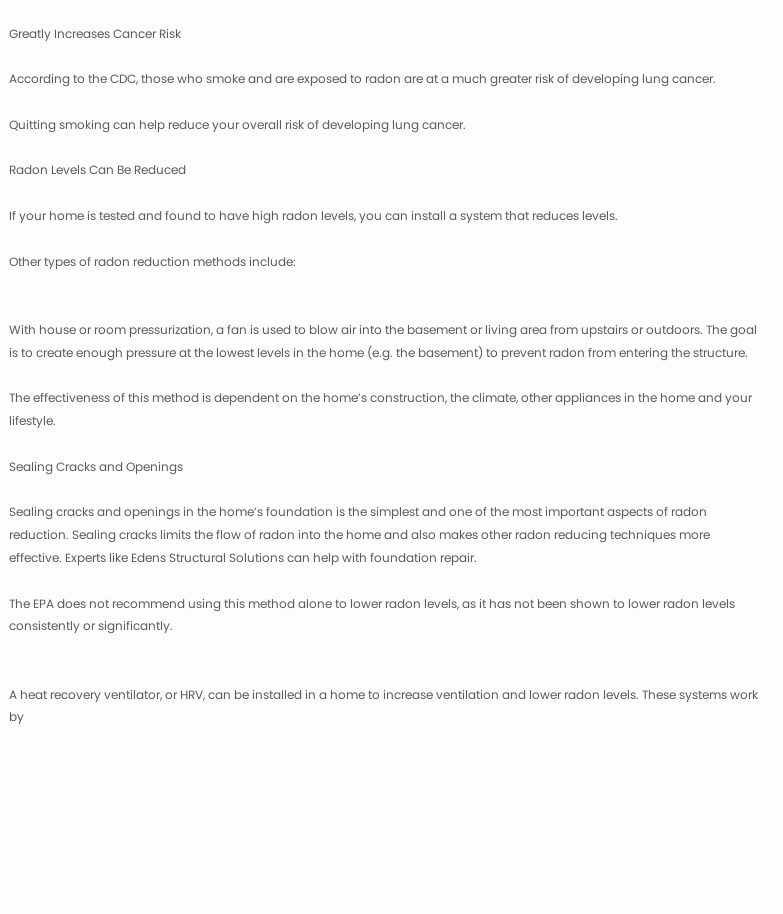Greatly Increases Cancer Risk

According to the CDC, those who smoke and are exposed to radon are at a much greater risk of developing lung cancer.

Quitting smoking can help reduce your overall risk of developing lung cancer.

Radon Levels Can Be Reduced

If your home is tested and found to have high radon levels, you can install a system that reduces levels.

Other types of radon reduction methods include:


With house or room pressurization, a fan is used to blow air into the basement or living area from upstairs or outdoors. The goal is to create enough pressure at the lowest levels in the home (e.g. the basement) to prevent radon from entering the structure.

The effectiveness of this method is dependent on the home’s construction, the climate, other appliances in the home and your lifestyle.

Sealing Cracks and Openings

Sealing cracks and openings in the home’s foundation is the simplest and one of the most important aspects of radon reduction. Sealing cracks limits the flow of radon into the home and also makes other radon reducing techniques more effective. Experts like Edens Structural Solutions can help with foundation repair.

The EPA does not recommend using this method alone to lower radon levels, as it has not been shown to lower radon levels consistently or significantly.


A heat recovery ventilator, or HRV, can be installed in a home to increase ventilation and lower radon levels. These systems work by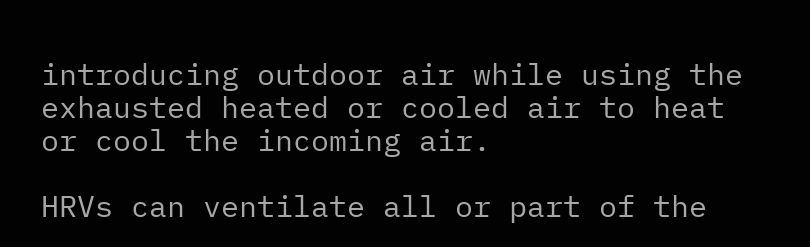introducing outdoor air while using the exhausted heated or cooled air to heat or cool the incoming air.

HRVs can ventilate all or part of the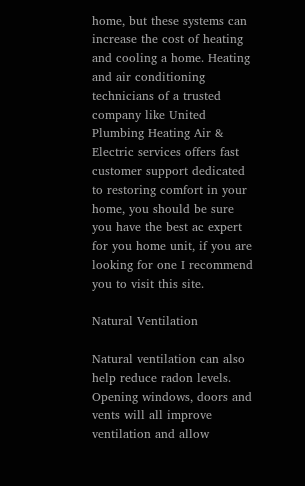home, but these systems can increase the cost of heating and cooling a home. Heating and air conditioning technicians of a trusted company like United Plumbing Heating Air & Electric services offers fast customer support dedicated to restoring comfort in your home, you should be sure you have the best ac expert for you home unit, if you are looking for one I recommend you to visit this site.

Natural Ventilation

Natural ventilation can also help reduce radon levels. Opening windows, doors and vents will all improve ventilation and allow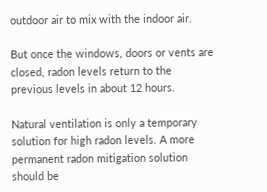outdoor air to mix with the indoor air.

But once the windows, doors or vents are closed, radon levels return to the previous levels in about 12 hours.

Natural ventilation is only a temporary solution for high radon levels. A more permanent radon mitigation solution should be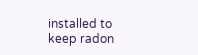installed to keep radon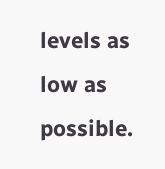levels as low as possible.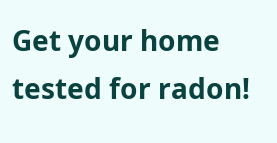Get your home tested for radon!